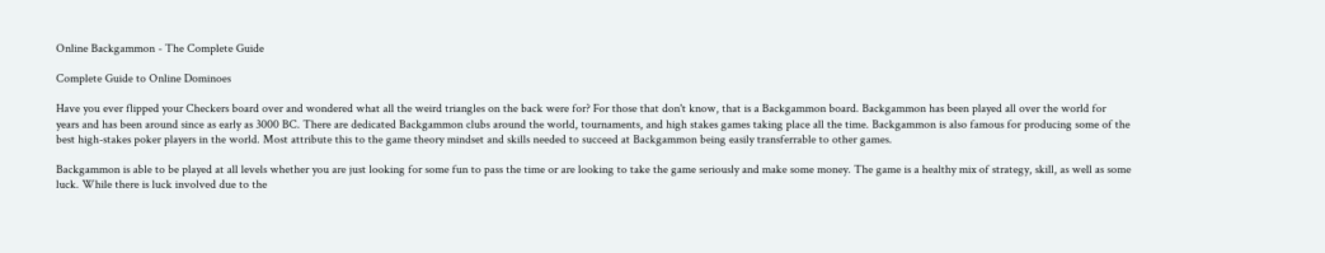Online Backgammon - The Complete Guide

Complete Guide to Online Dominoes

Have you ever flipped your Checkers board over and wondered what all the weird triangles on the back were for? For those that don't know, that is a Backgammon board. Backgammon has been played all over the world for years and has been around since as early as 3000 BC. There are dedicated Backgammon clubs around the world, tournaments, and high stakes games taking place all the time. Backgammon is also famous for producing some of the best high-stakes poker players in the world. Most attribute this to the game theory mindset and skills needed to succeed at Backgammon being easily transferrable to other games.

Backgammon is able to be played at all levels whether you are just looking for some fun to pass the time or are looking to take the game seriously and make some money. The game is a healthy mix of strategy, skill, as well as some luck. While there is luck involved due to the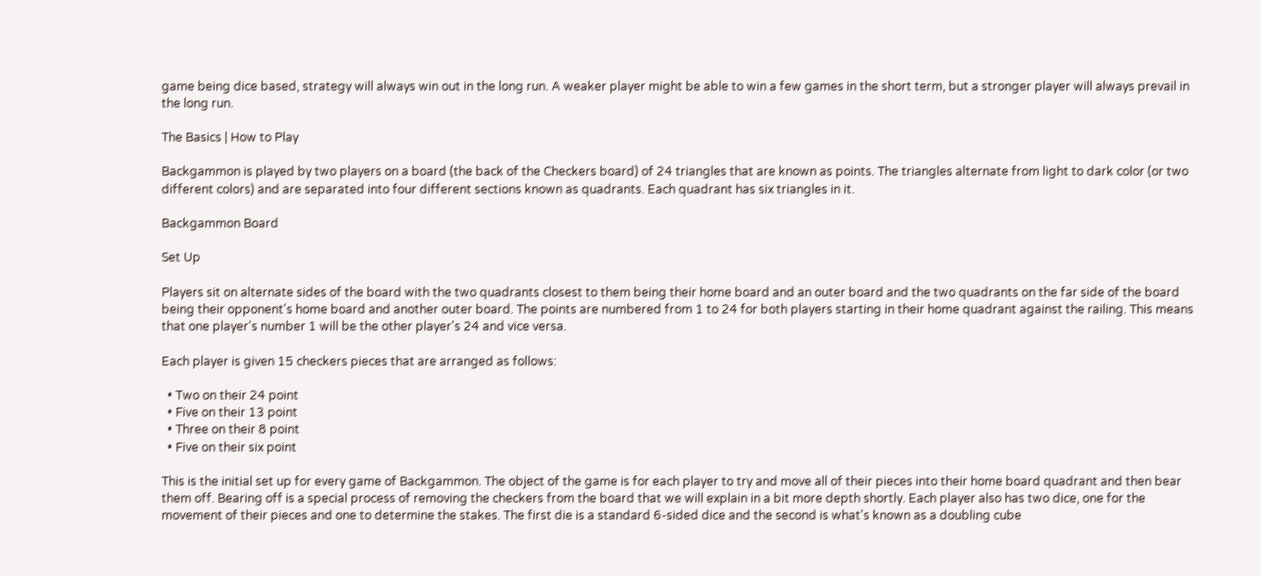game being dice based, strategy will always win out in the long run. A weaker player might be able to win a few games in the short term, but a stronger player will always prevail in the long run.

The Basics | How to Play

Backgammon is played by two players on a board (the back of the Checkers board) of 24 triangles that are known as points. The triangles alternate from light to dark color (or two different colors) and are separated into four different sections known as quadrants. Each quadrant has six triangles in it.

Backgammon Board

Set Up

Players sit on alternate sides of the board with the two quadrants closest to them being their home board and an outer board and the two quadrants on the far side of the board being their opponent's home board and another outer board. The points are numbered from 1 to 24 for both players starting in their home quadrant against the railing. This means that one player's number 1 will be the other player's 24 and vice versa.

Each player is given 15 checkers pieces that are arranged as follows:

  • Two on their 24 point
  • Five on their 13 point
  • Three on their 8 point
  • Five on their six point

This is the initial set up for every game of Backgammon. The object of the game is for each player to try and move all of their pieces into their home board quadrant and then bear them off. Bearing off is a special process of removing the checkers from the board that we will explain in a bit more depth shortly. Each player also has two dice, one for the movement of their pieces and one to determine the stakes. The first die is a standard 6-sided dice and the second is what's known as a doubling cube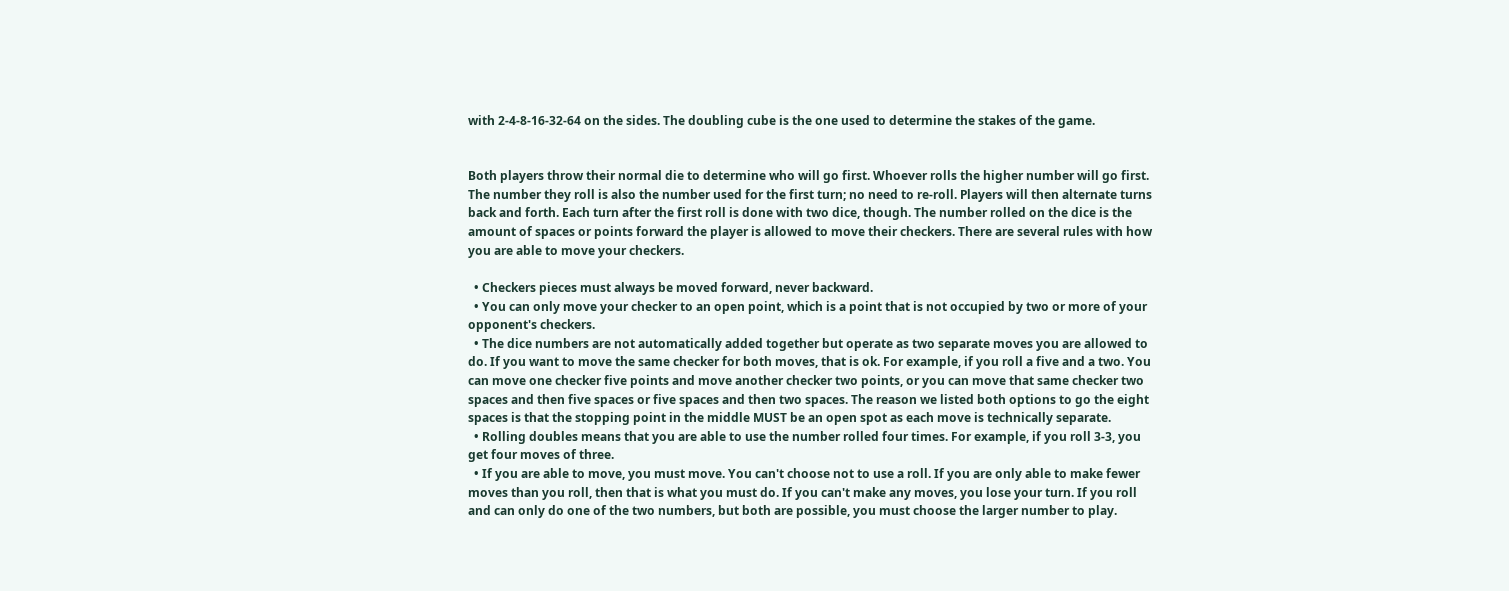with 2-4-8-16-32-64 on the sides. The doubling cube is the one used to determine the stakes of the game.


Both players throw their normal die to determine who will go first. Whoever rolls the higher number will go first. The number they roll is also the number used for the first turn; no need to re-roll. Players will then alternate turns back and forth. Each turn after the first roll is done with two dice, though. The number rolled on the dice is the amount of spaces or points forward the player is allowed to move their checkers. There are several rules with how you are able to move your checkers.

  • Checkers pieces must always be moved forward, never backward.
  • You can only move your checker to an open point, which is a point that is not occupied by two or more of your opponent's checkers.
  • The dice numbers are not automatically added together but operate as two separate moves you are allowed to do. If you want to move the same checker for both moves, that is ok. For example, if you roll a five and a two. You can move one checker five points and move another checker two points, or you can move that same checker two spaces and then five spaces or five spaces and then two spaces. The reason we listed both options to go the eight spaces is that the stopping point in the middle MUST be an open spot as each move is technically separate.
  • Rolling doubles means that you are able to use the number rolled four times. For example, if you roll 3-3, you get four moves of three.
  • If you are able to move, you must move. You can't choose not to use a roll. If you are only able to make fewer moves than you roll, then that is what you must do. If you can't make any moves, you lose your turn. If you roll and can only do one of the two numbers, but both are possible, you must choose the larger number to play.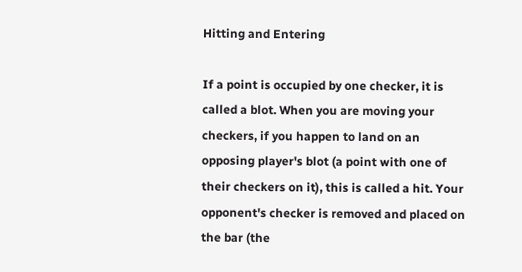Hitting and Entering

If a point is occupied by one checker, it is called a blot. When you are moving your checkers, if you happen to land on an opposing player's blot (a point with one of their checkers on it), this is called a hit. Your opponent's checker is removed and placed on the bar (the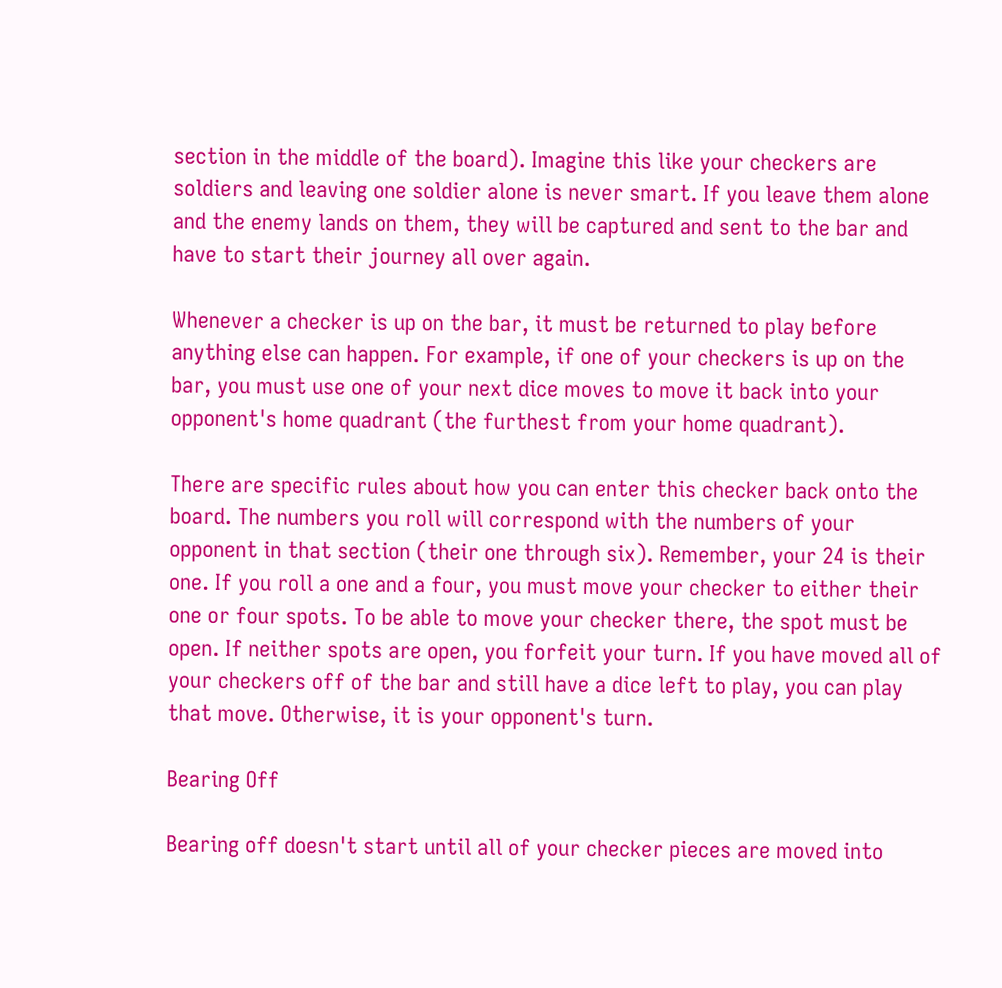section in the middle of the board). Imagine this like your checkers are soldiers and leaving one soldier alone is never smart. If you leave them alone and the enemy lands on them, they will be captured and sent to the bar and have to start their journey all over again.

Whenever a checker is up on the bar, it must be returned to play before anything else can happen. For example, if one of your checkers is up on the bar, you must use one of your next dice moves to move it back into your opponent's home quadrant (the furthest from your home quadrant).

There are specific rules about how you can enter this checker back onto the board. The numbers you roll will correspond with the numbers of your opponent in that section (their one through six). Remember, your 24 is their one. If you roll a one and a four, you must move your checker to either their one or four spots. To be able to move your checker there, the spot must be open. If neither spots are open, you forfeit your turn. If you have moved all of your checkers off of the bar and still have a dice left to play, you can play that move. Otherwise, it is your opponent's turn.

Bearing Off

Bearing off doesn't start until all of your checker pieces are moved into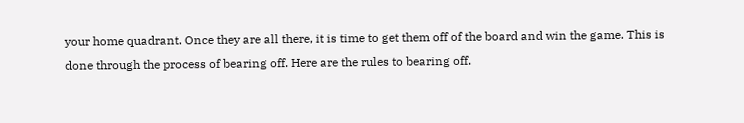your home quadrant. Once they are all there, it is time to get them off of the board and win the game. This is done through the process of bearing off. Here are the rules to bearing off.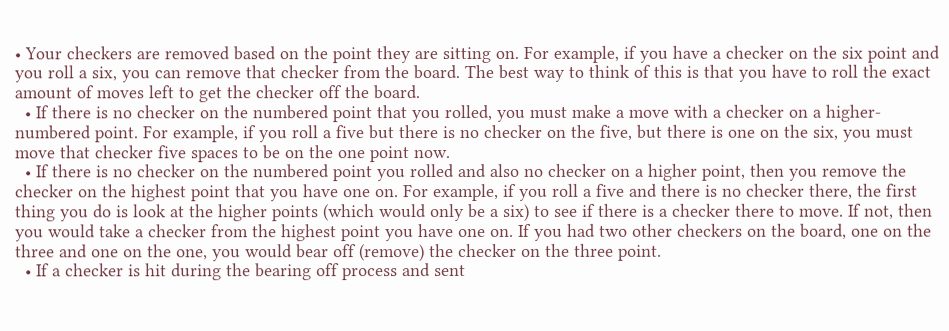• Your checkers are removed based on the point they are sitting on. For example, if you have a checker on the six point and you roll a six, you can remove that checker from the board. The best way to think of this is that you have to roll the exact amount of moves left to get the checker off the board.
  • If there is no checker on the numbered point that you rolled, you must make a move with a checker on a higher-numbered point. For example, if you roll a five but there is no checker on the five, but there is one on the six, you must move that checker five spaces to be on the one point now.
  • If there is no checker on the numbered point you rolled and also no checker on a higher point, then you remove the checker on the highest point that you have one on. For example, if you roll a five and there is no checker there, the first thing you do is look at the higher points (which would only be a six) to see if there is a checker there to move. If not, then you would take a checker from the highest point you have one on. If you had two other checkers on the board, one on the three and one on the one, you would bear off (remove) the checker on the three point.
  • If a checker is hit during the bearing off process and sent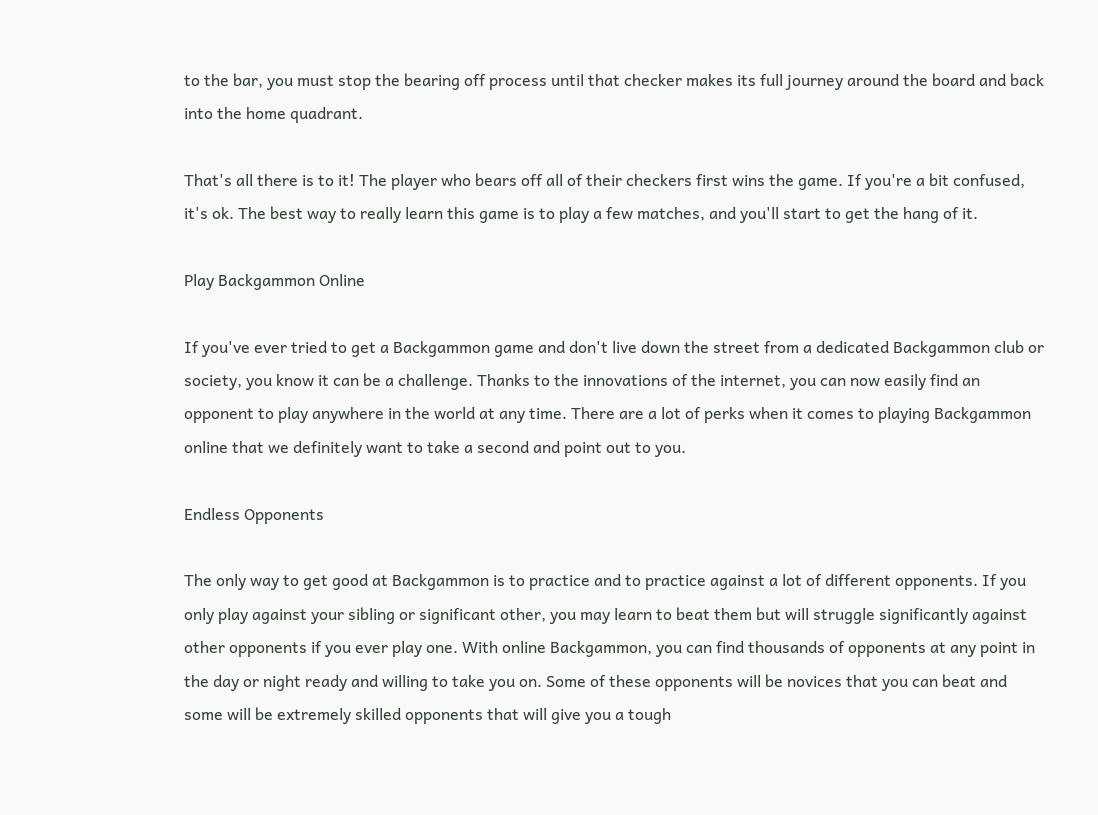to the bar, you must stop the bearing off process until that checker makes its full journey around the board and back into the home quadrant.

That's all there is to it! The player who bears off all of their checkers first wins the game. If you're a bit confused, it's ok. The best way to really learn this game is to play a few matches, and you'll start to get the hang of it.

Play Backgammon Online

If you've ever tried to get a Backgammon game and don't live down the street from a dedicated Backgammon club or society, you know it can be a challenge. Thanks to the innovations of the internet, you can now easily find an opponent to play anywhere in the world at any time. There are a lot of perks when it comes to playing Backgammon online that we definitely want to take a second and point out to you.

Endless Opponents

The only way to get good at Backgammon is to practice and to practice against a lot of different opponents. If you only play against your sibling or significant other, you may learn to beat them but will struggle significantly against other opponents if you ever play one. With online Backgammon, you can find thousands of opponents at any point in the day or night ready and willing to take you on. Some of these opponents will be novices that you can beat and some will be extremely skilled opponents that will give you a tough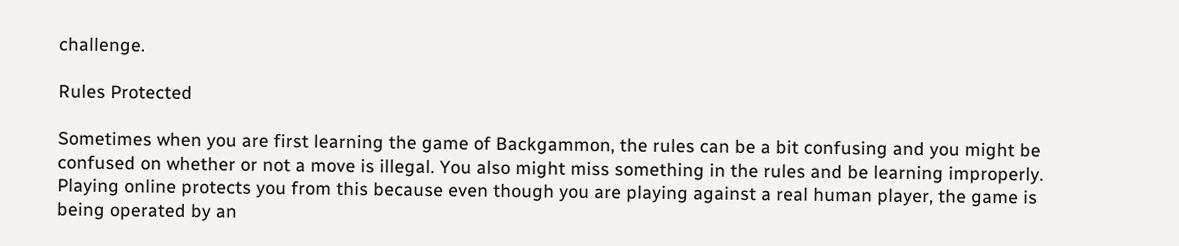challenge.

Rules Protected

Sometimes when you are first learning the game of Backgammon, the rules can be a bit confusing and you might be confused on whether or not a move is illegal. You also might miss something in the rules and be learning improperly. Playing online protects you from this because even though you are playing against a real human player, the game is being operated by an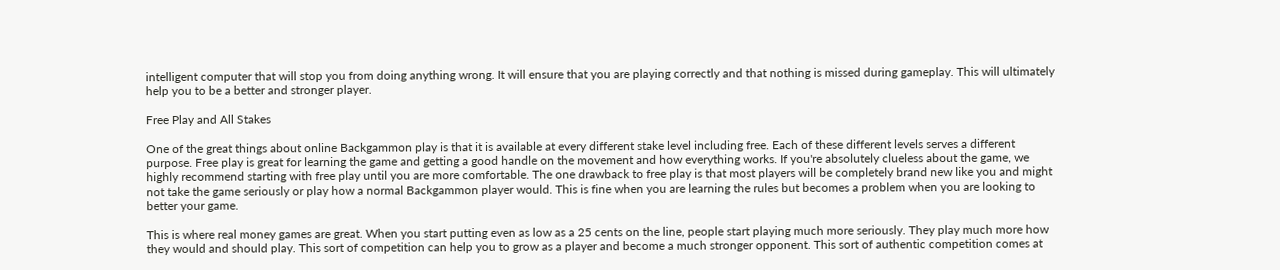intelligent computer that will stop you from doing anything wrong. It will ensure that you are playing correctly and that nothing is missed during gameplay. This will ultimately help you to be a better and stronger player.

Free Play and All Stakes

One of the great things about online Backgammon play is that it is available at every different stake level including free. Each of these different levels serves a different purpose. Free play is great for learning the game and getting a good handle on the movement and how everything works. If you're absolutely clueless about the game, we highly recommend starting with free play until you are more comfortable. The one drawback to free play is that most players will be completely brand new like you and might not take the game seriously or play how a normal Backgammon player would. This is fine when you are learning the rules but becomes a problem when you are looking to better your game.

This is where real money games are great. When you start putting even as low as a 25 cents on the line, people start playing much more seriously. They play much more how they would and should play. This sort of competition can help you to grow as a player and become a much stronger opponent. This sort of authentic competition comes at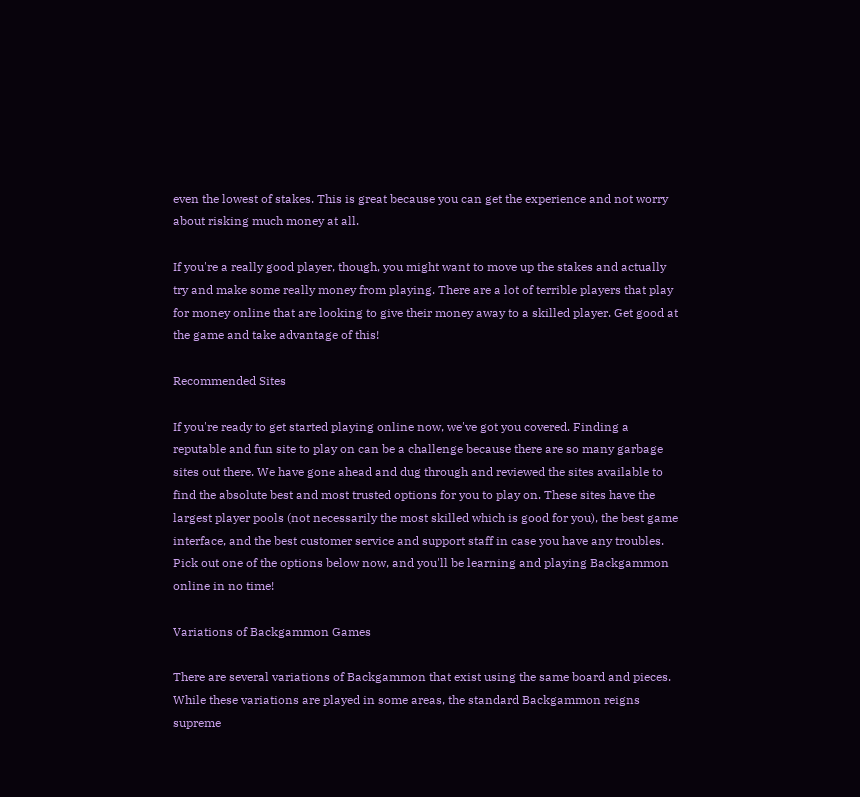even the lowest of stakes. This is great because you can get the experience and not worry about risking much money at all.

If you're a really good player, though, you might want to move up the stakes and actually try and make some really money from playing. There are a lot of terrible players that play for money online that are looking to give their money away to a skilled player. Get good at the game and take advantage of this!

Recommended Sites

If you're ready to get started playing online now, we've got you covered. Finding a reputable and fun site to play on can be a challenge because there are so many garbage sites out there. We have gone ahead and dug through and reviewed the sites available to find the absolute best and most trusted options for you to play on. These sites have the largest player pools (not necessarily the most skilled which is good for you), the best game interface, and the best customer service and support staff in case you have any troubles. Pick out one of the options below now, and you'll be learning and playing Backgammon online in no time!

Variations of Backgammon Games

There are several variations of Backgammon that exist using the same board and pieces. While these variations are played in some areas, the standard Backgammon reigns supreme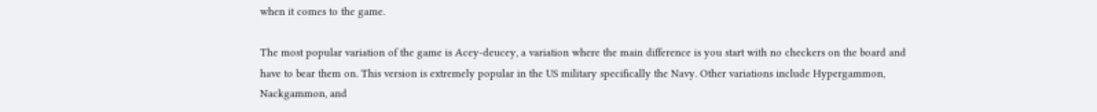when it comes to the game.

The most popular variation of the game is Acey-deucey, a variation where the main difference is you start with no checkers on the board and have to bear them on. This version is extremely popular in the US military specifically the Navy. Other variations include Hypergammon, Nackgammon, and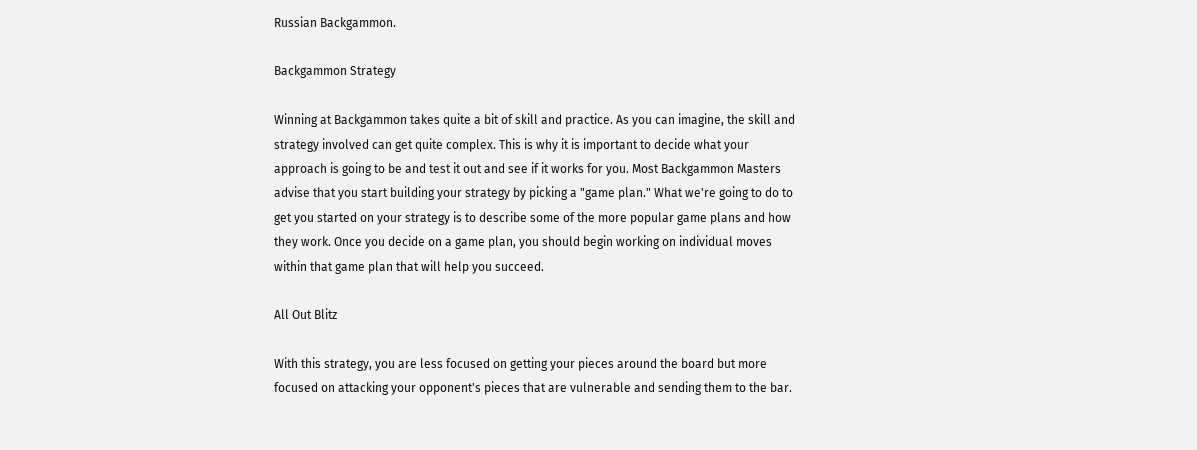Russian Backgammon.

Backgammon Strategy

Winning at Backgammon takes quite a bit of skill and practice. As you can imagine, the skill and strategy involved can get quite complex. This is why it is important to decide what your approach is going to be and test it out and see if it works for you. Most Backgammon Masters advise that you start building your strategy by picking a "game plan." What we're going to do to get you started on your strategy is to describe some of the more popular game plans and how they work. Once you decide on a game plan, you should begin working on individual moves within that game plan that will help you succeed.

All Out Blitz

With this strategy, you are less focused on getting your pieces around the board but more focused on attacking your opponent's pieces that are vulnerable and sending them to the bar.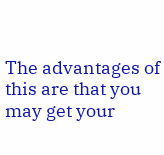The advantages of this are that you may get your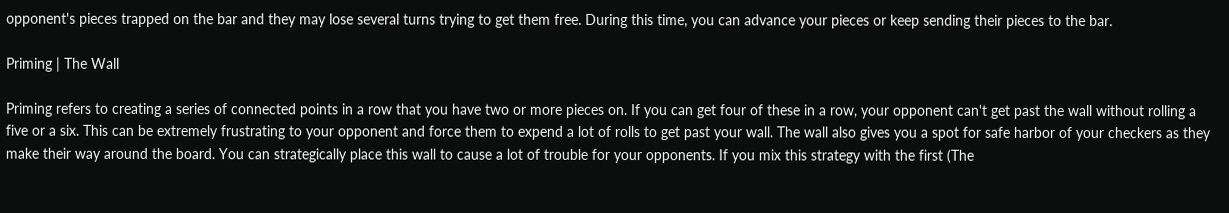opponent's pieces trapped on the bar and they may lose several turns trying to get them free. During this time, you can advance your pieces or keep sending their pieces to the bar.

Priming | The Wall

Priming refers to creating a series of connected points in a row that you have two or more pieces on. If you can get four of these in a row, your opponent can't get past the wall without rolling a five or a six. This can be extremely frustrating to your opponent and force them to expend a lot of rolls to get past your wall. The wall also gives you a spot for safe harbor of your checkers as they make their way around the board. You can strategically place this wall to cause a lot of trouble for your opponents. If you mix this strategy with the first (The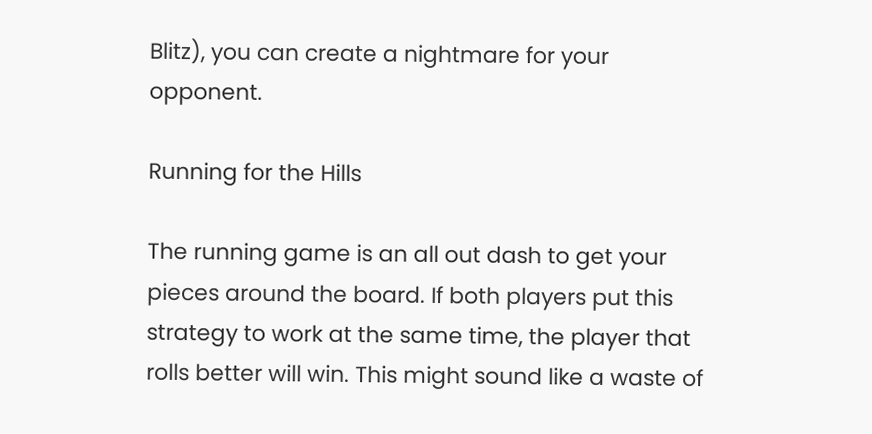Blitz), you can create a nightmare for your opponent.

Running for the Hills

The running game is an all out dash to get your pieces around the board. If both players put this strategy to work at the same time, the player that rolls better will win. This might sound like a waste of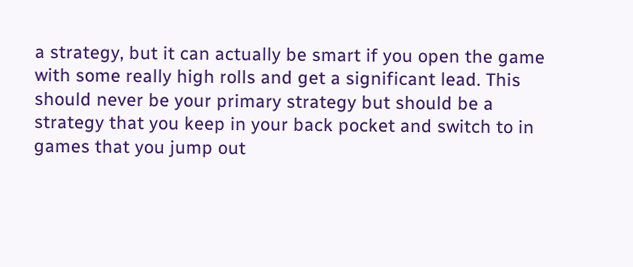a strategy, but it can actually be smart if you open the game with some really high rolls and get a significant lead. This should never be your primary strategy but should be a strategy that you keep in your back pocket and switch to in games that you jump out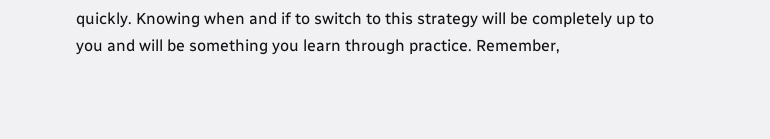quickly. Knowing when and if to switch to this strategy will be completely up to you and will be something you learn through practice. Remember,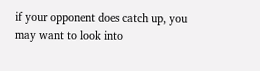if your opponent does catch up, you may want to look into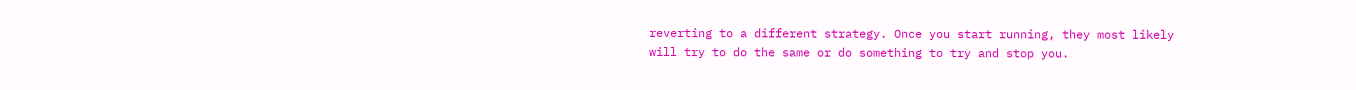reverting to a different strategy. Once you start running, they most likely will try to do the same or do something to try and stop you.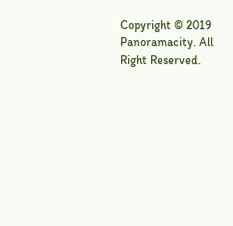Copyright © 2019 Panoramacity. All Right Reserved.